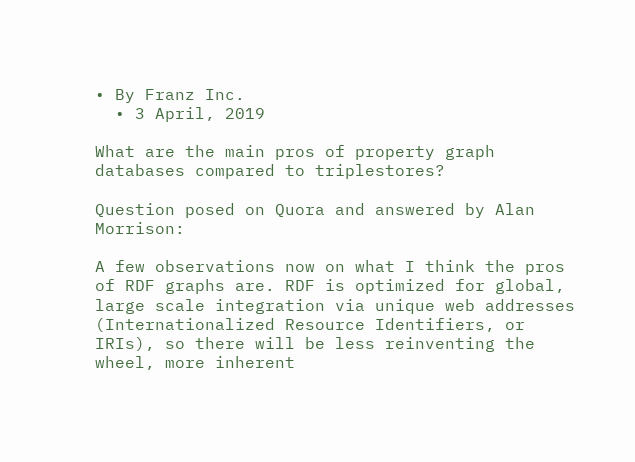• By Franz Inc.
  • 3 April, 2019

What are the main pros of property graph databases compared to triplestores?

Question posed on Quora and answered by Alan Morrison:

A few observations now on what I think the pros of RDF graphs are. RDF is optimized for global, large scale integration via unique web addresses (Internationalized Resource Identifiers, or IRIs), so there will be less reinventing the wheel, more inherent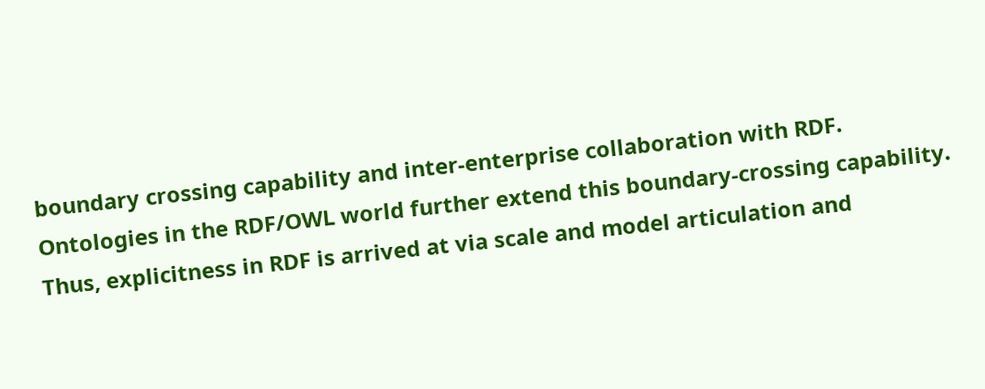boundary crossing capability and inter-enterprise collaboration with RDF. Ontologies in the RDF/OWL world further extend this boundary-crossing capability. Thus, explicitness in RDF is arrived at via scale and model articulation and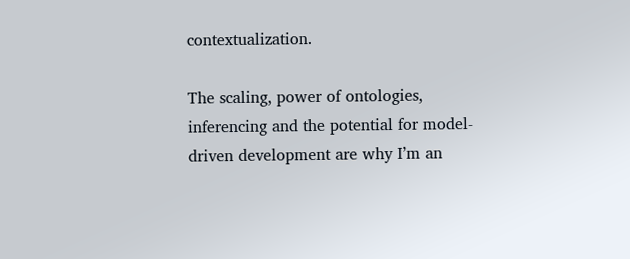contextualization.

The scaling, power of ontologies, inferencing and the potential for model-driven development are why I’m an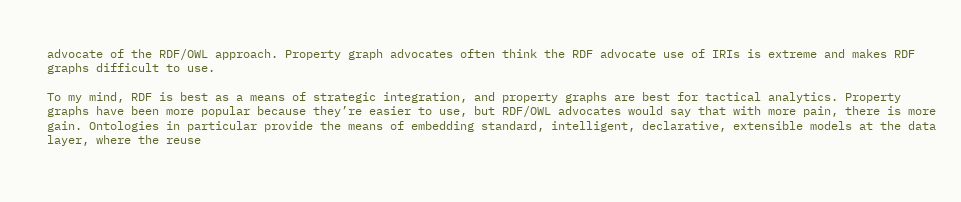advocate of the RDF/OWL approach. Property graph advocates often think the RDF advocate use of IRIs is extreme and makes RDF graphs difficult to use.

To my mind, RDF is best as a means of strategic integration, and property graphs are best for tactical analytics. Property graphs have been more popular because they’re easier to use, but RDF/OWL advocates would say that with more pain, there is more gain. Ontologies in particular provide the means of embedding standard, intelligent, declarative, extensible models at the data layer, where the reuse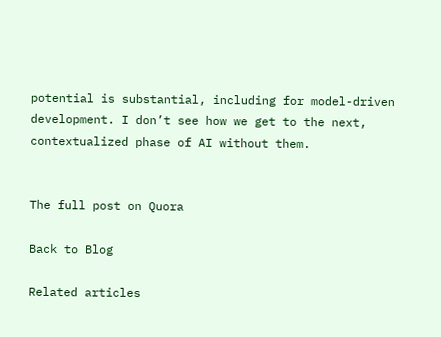potential is substantial, including for model-driven development. I don’t see how we get to the next, contextualized phase of AI without them.


The full post on Quora

Back to Blog

Related articles